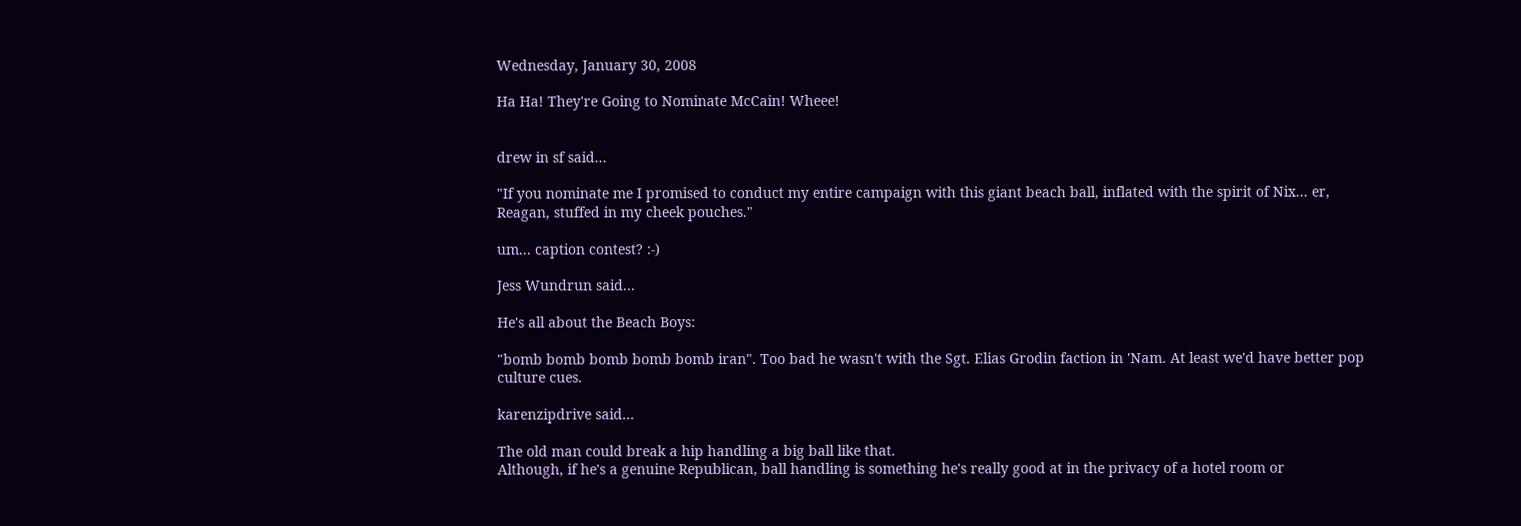Wednesday, January 30, 2008

Ha Ha! They're Going to Nominate McCain! Wheee!


drew in sf said...

"If you nominate me I promised to conduct my entire campaign with this giant beach ball, inflated with the spirit of Nix... er, Reagan, stuffed in my cheek pouches."

um... caption contest? :-)

Jess Wundrun said...

He's all about the Beach Boys:

"bomb bomb bomb bomb bomb iran". Too bad he wasn't with the Sgt. Elias Grodin faction in 'Nam. At least we'd have better pop culture cues.

karenzipdrive said...

The old man could break a hip handling a big ball like that.
Although, if he's a genuine Republican, ball handling is something he's really good at in the privacy of a hotel room or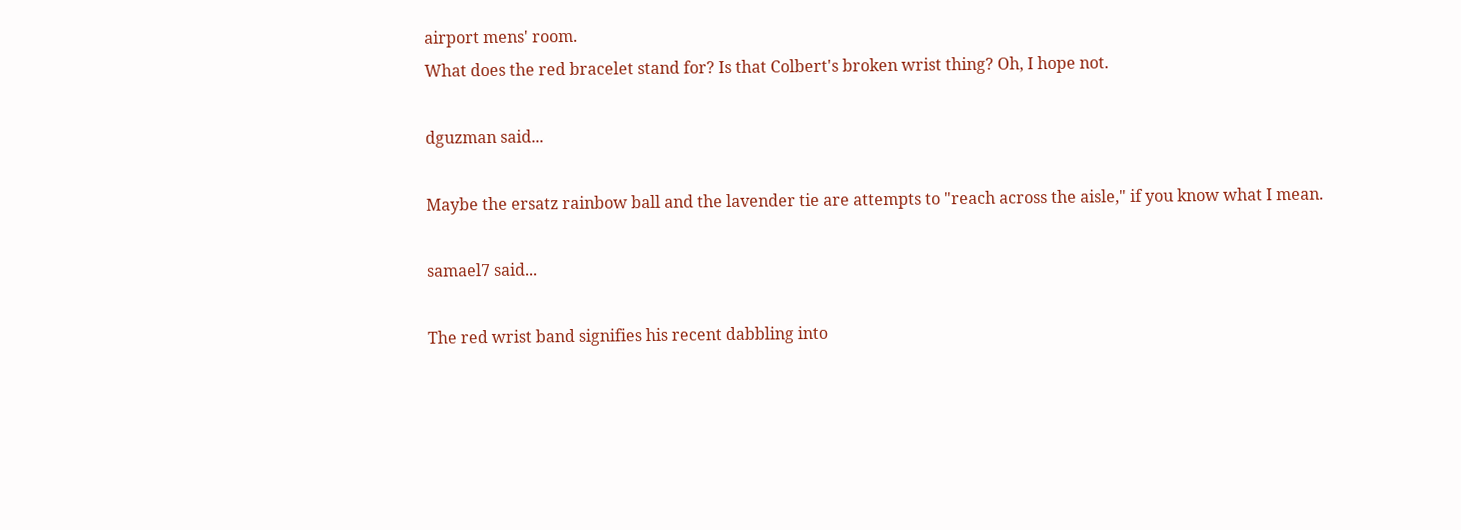airport mens' room.
What does the red bracelet stand for? Is that Colbert's broken wrist thing? Oh, I hope not.

dguzman said...

Maybe the ersatz rainbow ball and the lavender tie are attempts to "reach across the aisle," if you know what I mean.

samael7 said...

The red wrist band signifies his recent dabbling into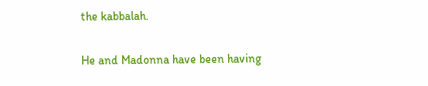the kabbalah.

He and Madonna have been having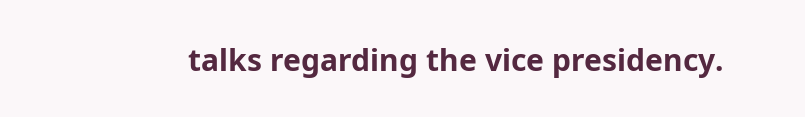talks regarding the vice presidency.